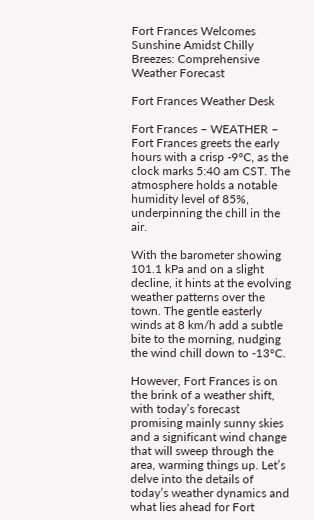Fort Frances Welcomes Sunshine Amidst Chilly Breezes: Comprehensive Weather Forecast

Fort Frances Weather Desk

Fort Frances – WEATHER – Fort Frances greets the early hours with a crisp -9°C, as the clock marks 5:40 am CST. The atmosphere holds a notable humidity level of 85%, underpinning the chill in the air.

With the barometer showing 101.1 kPa and on a slight decline, it hints at the evolving weather patterns over the town. The gentle easterly winds at 8 km/h add a subtle bite to the morning, nudging the wind chill down to -13°C.

However, Fort Frances is on the brink of a weather shift, with today’s forecast promising mainly sunny skies and a significant wind change that will sweep through the area, warming things up. Let’s delve into the details of today’s weather dynamics and what lies ahead for Fort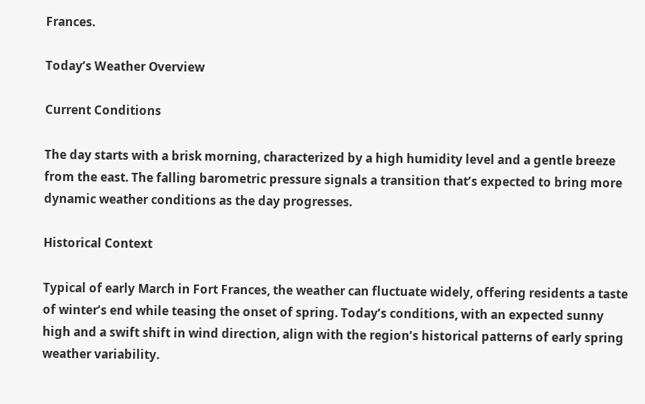Frances.

Today’s Weather Overview

Current Conditions

The day starts with a brisk morning, characterized by a high humidity level and a gentle breeze from the east. The falling barometric pressure signals a transition that’s expected to bring more dynamic weather conditions as the day progresses.

Historical Context

Typical of early March in Fort Frances, the weather can fluctuate widely, offering residents a taste of winter’s end while teasing the onset of spring. Today’s conditions, with an expected sunny high and a swift shift in wind direction, align with the region’s historical patterns of early spring weather variability.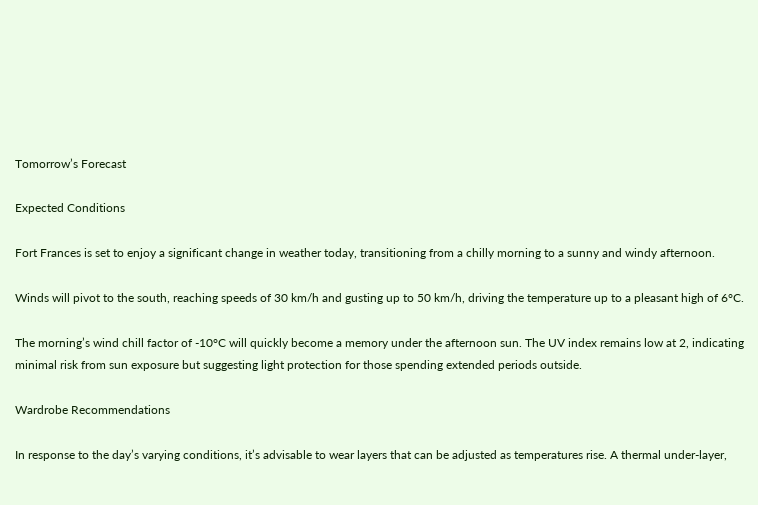Tomorrow’s Forecast

Expected Conditions

Fort Frances is set to enjoy a significant change in weather today, transitioning from a chilly morning to a sunny and windy afternoon.

Winds will pivot to the south, reaching speeds of 30 km/h and gusting up to 50 km/h, driving the temperature up to a pleasant high of 6°C.

The morning’s wind chill factor of -10°C will quickly become a memory under the afternoon sun. The UV index remains low at 2, indicating minimal risk from sun exposure but suggesting light protection for those spending extended periods outside.

Wardrobe Recommendations

In response to the day’s varying conditions, it’s advisable to wear layers that can be adjusted as temperatures rise. A thermal under-layer,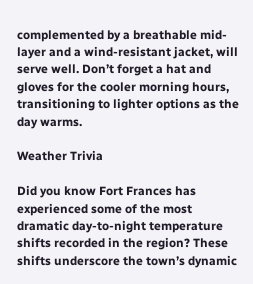complemented by a breathable mid-layer and a wind-resistant jacket, will serve well. Don’t forget a hat and gloves for the cooler morning hours, transitioning to lighter options as the day warms.

Weather Trivia

Did you know Fort Frances has experienced some of the most dramatic day-to-night temperature shifts recorded in the region? These shifts underscore the town’s dynamic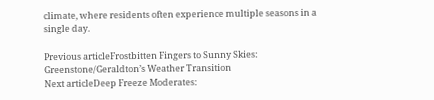climate, where residents often experience multiple seasons in a single day.

Previous articleFrostbitten Fingers to Sunny Skies: Greenstone/Geraldton’s Weather Transition
Next articleDeep Freeze Moderates: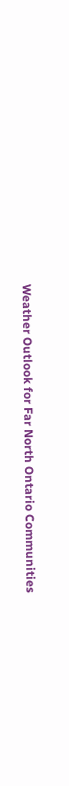Weather Outlook for Far North Ontario Communities